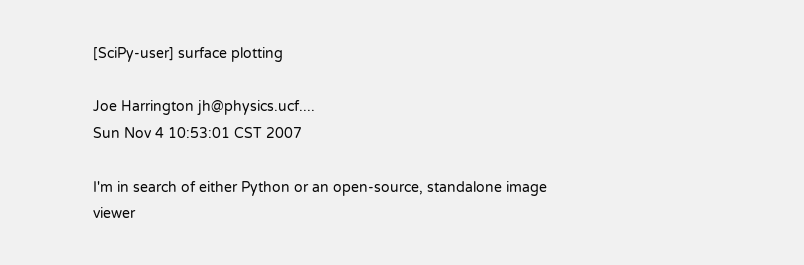[SciPy-user] surface plotting

Joe Harrington jh@physics.ucf....
Sun Nov 4 10:53:01 CST 2007

I'm in search of either Python or an open-source, standalone image
viewer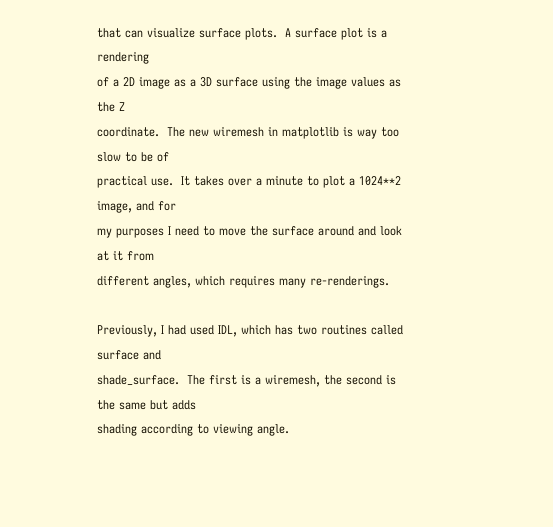that can visualize surface plots.  A surface plot is a rendering
of a 2D image as a 3D surface using the image values as the Z
coordinate.  The new wiremesh in matplotlib is way too slow to be of
practical use.  It takes over a minute to plot a 1024**2 image, and for
my purposes I need to move the surface around and look at it from
different angles, which requires many re-renderings.

Previously, I had used IDL, which has two routines called surface and
shade_surface.  The first is a wiremesh, the second is the same but adds
shading according to viewing angle.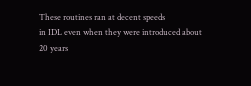These routines ran at decent speeds
in IDL even when they were introduced about 20 years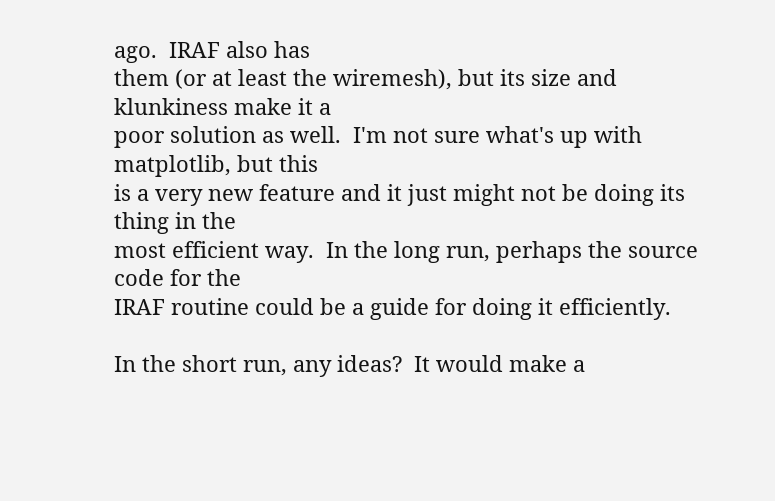ago.  IRAF also has
them (or at least the wiremesh), but its size and klunkiness make it a
poor solution as well.  I'm not sure what's up with matplotlib, but this
is a very new feature and it just might not be doing its thing in the
most efficient way.  In the long run, perhaps the source code for the
IRAF routine could be a guide for doing it efficiently.

In the short run, any ideas?  It would make a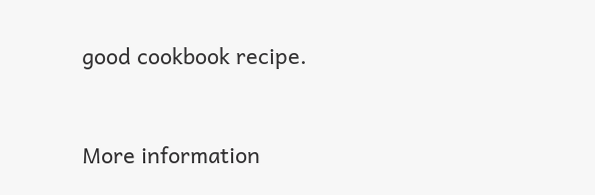good cookbook recipe.


More information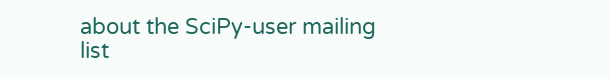about the SciPy-user mailing list